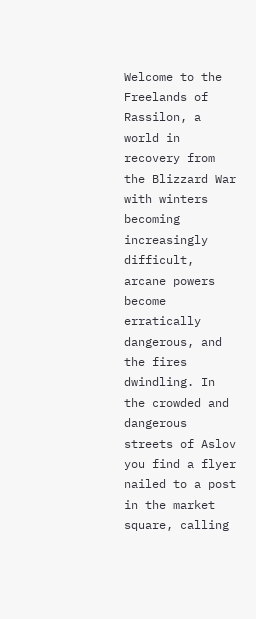Welcome to the Freelands of Rassilon, a world in recovery from the Blizzard War with winters becoming increasingly difficult, arcane powers become erratically dangerous, and the fires dwindling. In the crowded and dangerous streets of Aslov you find a flyer nailed to a post in the market square, calling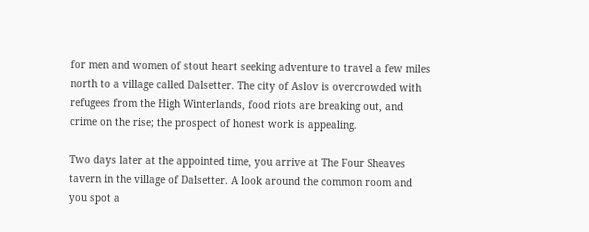for men and women of stout heart seeking adventure to travel a few miles north to a village called Dalsetter. The city of Aslov is overcrowded with refugees from the High Winterlands, food riots are breaking out, and crime on the rise; the prospect of honest work is appealing.

Two days later at the appointed time, you arrive at The Four Sheaves tavern in the village of Dalsetter. A look around the common room and you spot a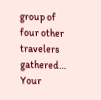group of four other travelers gathered…
Your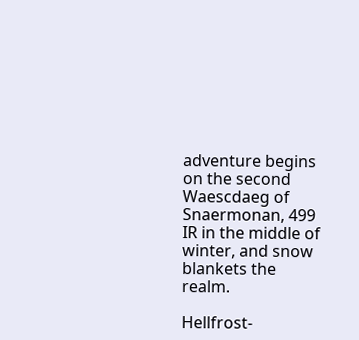adventure begins on the second Waescdaeg of Snaermonan, 499 IR in the middle of winter, and snow blankets the realm.

Hellfrost-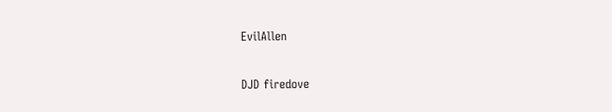EvilAllen

DJD firedove